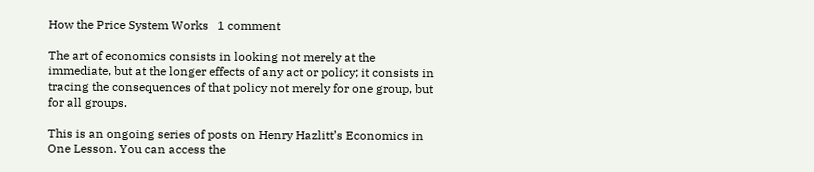How the Price System Works   1 comment

The art of economics consists in looking not merely at the immediate, but at the longer effects of any act or policy; it consists in tracing the consequences of that policy not merely for one group, but for all groups.

This is an ongoing series of posts on Henry Hazlitt’s Economics in One Lesson. You can access the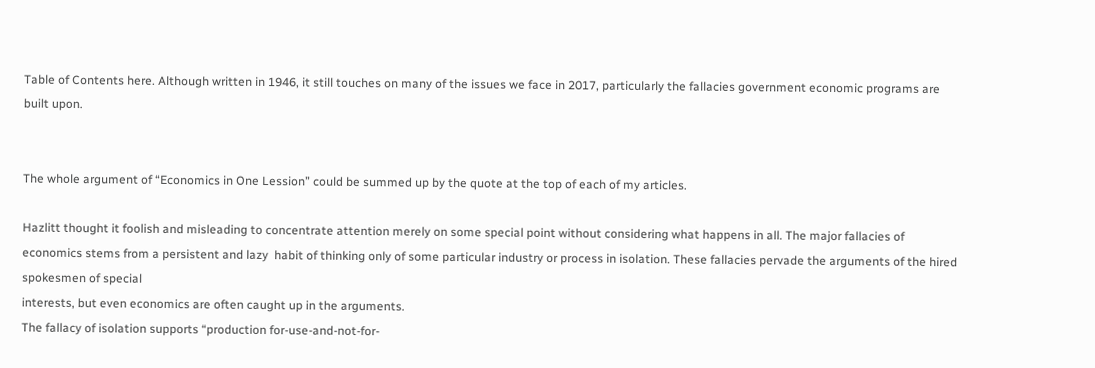Table of Contents here. Although written in 1946, it still touches on many of the issues we face in 2017, particularly the fallacies government economic programs are built upon.


The whole argument of “Economics in One Lession” could be summed up by the quote at the top of each of my articles.

Hazlitt thought it foolish and misleading to concentrate attention merely on some special point without considering what happens in all. The major fallacies of economics stems from a persistent and lazy  habit of thinking only of some particular industry or process in isolation. These fallacies pervade the arguments of the hired spokesmen of special
interests, but even economics are often caught up in the arguments.
The fallacy of isolation supports “production for-use-and-not-for-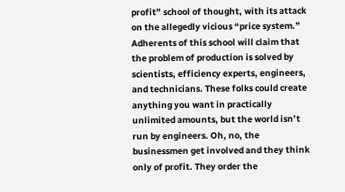profit” school of thought, with its attack on the allegedly vicious “price system.” Adherents of this school will claim that the problem of production is solved by scientists, efficiency experts, engineers, and technicians. These folks could create anything you want in practically unlimited amounts, but the world isn’t run by engineers. Oh, no, the businessmen get involved and they think only of profit. They order the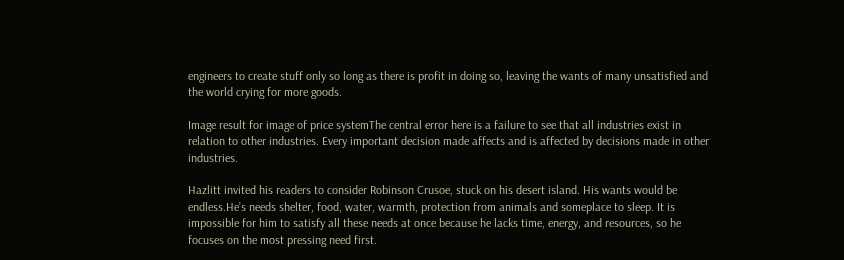engineers to create stuff only so long as there is profit in doing so, leaving the wants of many unsatisfied and the world crying for more goods.

Image result for image of price systemThe central error here is a failure to see that all industries exist in relation to other industries. Every important decision made affects and is affected by decisions made in other industries.

Hazlitt invited his readers to consider Robinson Crusoe, stuck on his desert island. His wants would be endless.He’s needs shelter, food, water, warmth, protection from animals and someplace to sleep. It is impossible for him to satisfy all these needs at once because he lacks time, energy, and resources, so he focuses on the most pressing need first.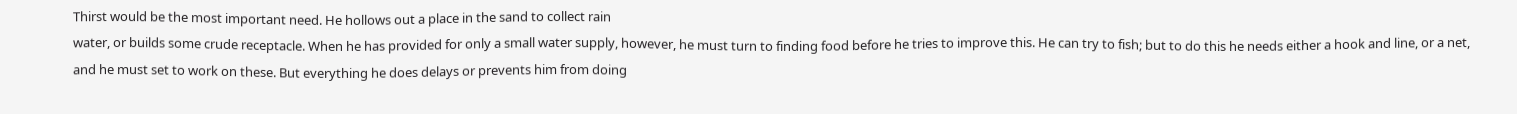Thirst would be the most important need. He hollows out a place in the sand to collect rain
water, or builds some crude receptacle. When he has provided for only a small water supply, however, he must turn to finding food before he tries to improve this. He can try to fish; but to do this he needs either a hook and line, or a net, and he must set to work on these. But everything he does delays or prevents him from doing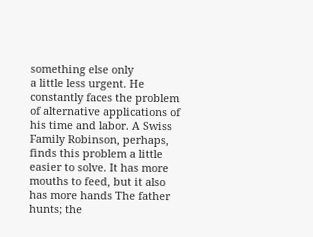something else only
a little less urgent. He constantly faces the problem of alternative applications of his time and labor. A Swiss Family Robinson, perhaps, finds this problem a little easier to solve. It has more mouths to feed, but it also has more hands The father hunts; the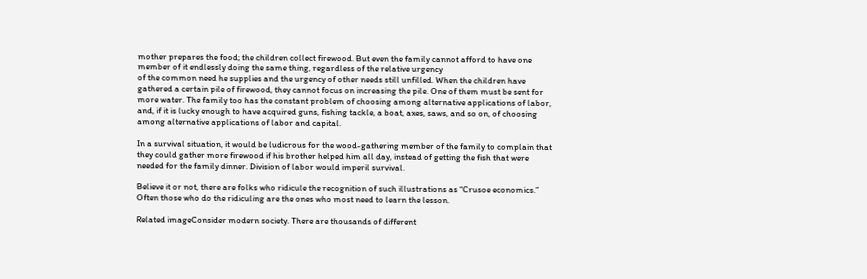mother prepares the food; the children collect firewood. But even the family cannot afford to have one member of it endlessly doing the same thing, regardless of the relative urgency
of the common need he supplies and the urgency of other needs still unfilled. When the children have gathered a certain pile of firewood, they cannot focus on increasing the pile. One of them must be sent for more water. The family too has the constant problem of choosing among alternative applications of labor, and, if it is lucky enough to have acquired guns, fishing tackle, a boat, axes, saws, and so on, of choosing among alternative applications of labor and capital.

In a survival situation, it would be ludicrous for the wood-gathering member of the family to complain that they could gather more firewood if his brother helped him all day, instead of getting the fish that were needed for the family dinner. Division of labor would imperil survival.

Believe it or not, there are folks who ridicule the recognition of such illustrations as “Crusoe economics.” Often those who do the ridiculing are the ones who most need to learn the lesson.

Related imageConsider modern society. There are thousands of different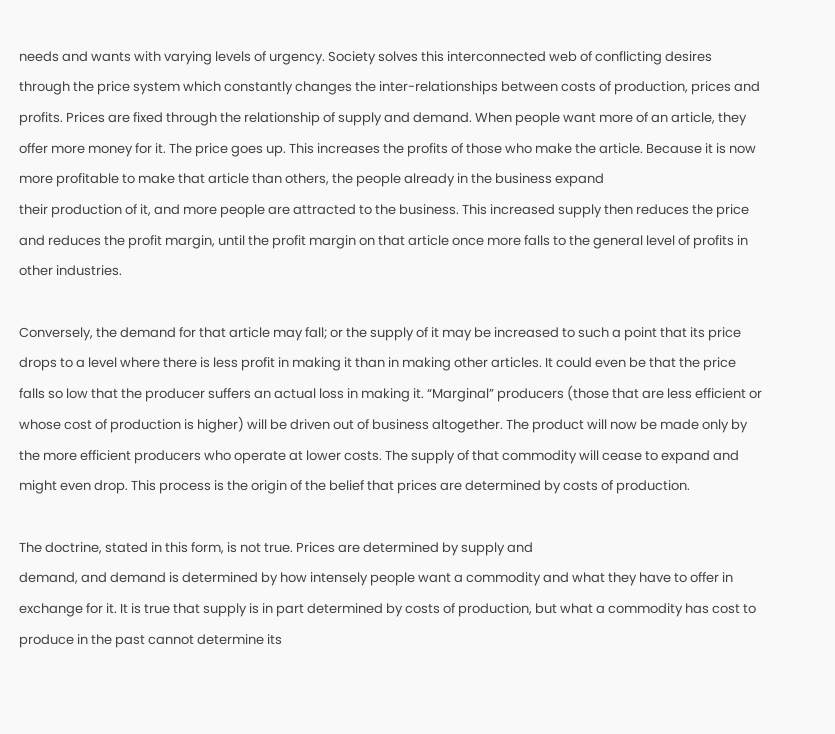needs and wants with varying levels of urgency. Society solves this interconnected web of conflicting desires through the price system which constantly changes the inter-relationships between costs of production, prices and profits. Prices are fixed through the relationship of supply and demand. When people want more of an article, they offer more money for it. The price goes up. This increases the profits of those who make the article. Because it is now more profitable to make that article than others, the people already in the business expand
their production of it, and more people are attracted to the business. This increased supply then reduces the price and reduces the profit margin, until the profit margin on that article once more falls to the general level of profits in other industries.

Conversely, the demand for that article may fall; or the supply of it may be increased to such a point that its price drops to a level where there is less profit in making it than in making other articles. It could even be that the price falls so low that the producer suffers an actual loss in making it. “Marginal” producers (those that are less efficient or whose cost of production is higher) will be driven out of business altogether. The product will now be made only by the more efficient producers who operate at lower costs. The supply of that commodity will cease to expand and might even drop. This process is the origin of the belief that prices are determined by costs of production.

The doctrine, stated in this form, is not true. Prices are determined by supply and
demand, and demand is determined by how intensely people want a commodity and what they have to offer in exchange for it. It is true that supply is in part determined by costs of production, but what a commodity has cost to produce in the past cannot determine its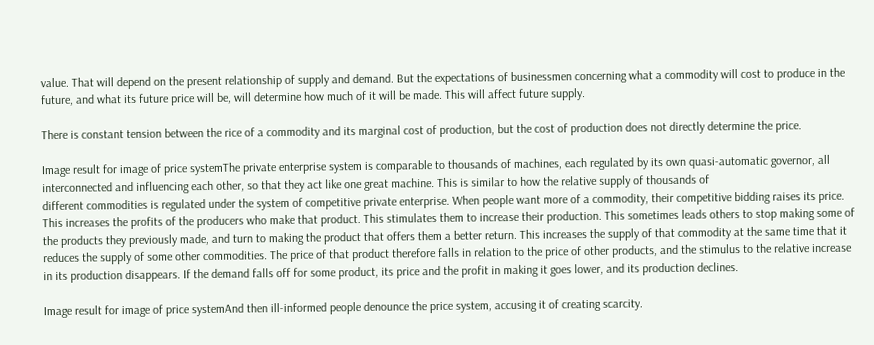value. That will depend on the present relationship of supply and demand. But the expectations of businessmen concerning what a commodity will cost to produce in the future, and what its future price will be, will determine how much of it will be made. This will affect future supply.

There is constant tension between the rice of a commodity and its marginal cost of production, but the cost of production does not directly determine the price.

Image result for image of price systemThe private enterprise system is comparable to thousands of machines, each regulated by its own quasi-automatic governor, all interconnected and influencing each other, so that they act like one great machine. This is similar to how the relative supply of thousands of
different commodities is regulated under the system of competitive private enterprise. When people want more of a commodity, their competitive bidding raises its price. This increases the profits of the producers who make that product. This stimulates them to increase their production. This sometimes leads others to stop making some of the products they previously made, and turn to making the product that offers them a better return. This increases the supply of that commodity at the same time that it reduces the supply of some other commodities. The price of that product therefore falls in relation to the price of other products, and the stimulus to the relative increase in its production disappears. If the demand falls off for some product, its price and the profit in making it goes lower, and its production declines.

Image result for image of price systemAnd then ill-informed people denounce the price system, accusing it of creating scarcity.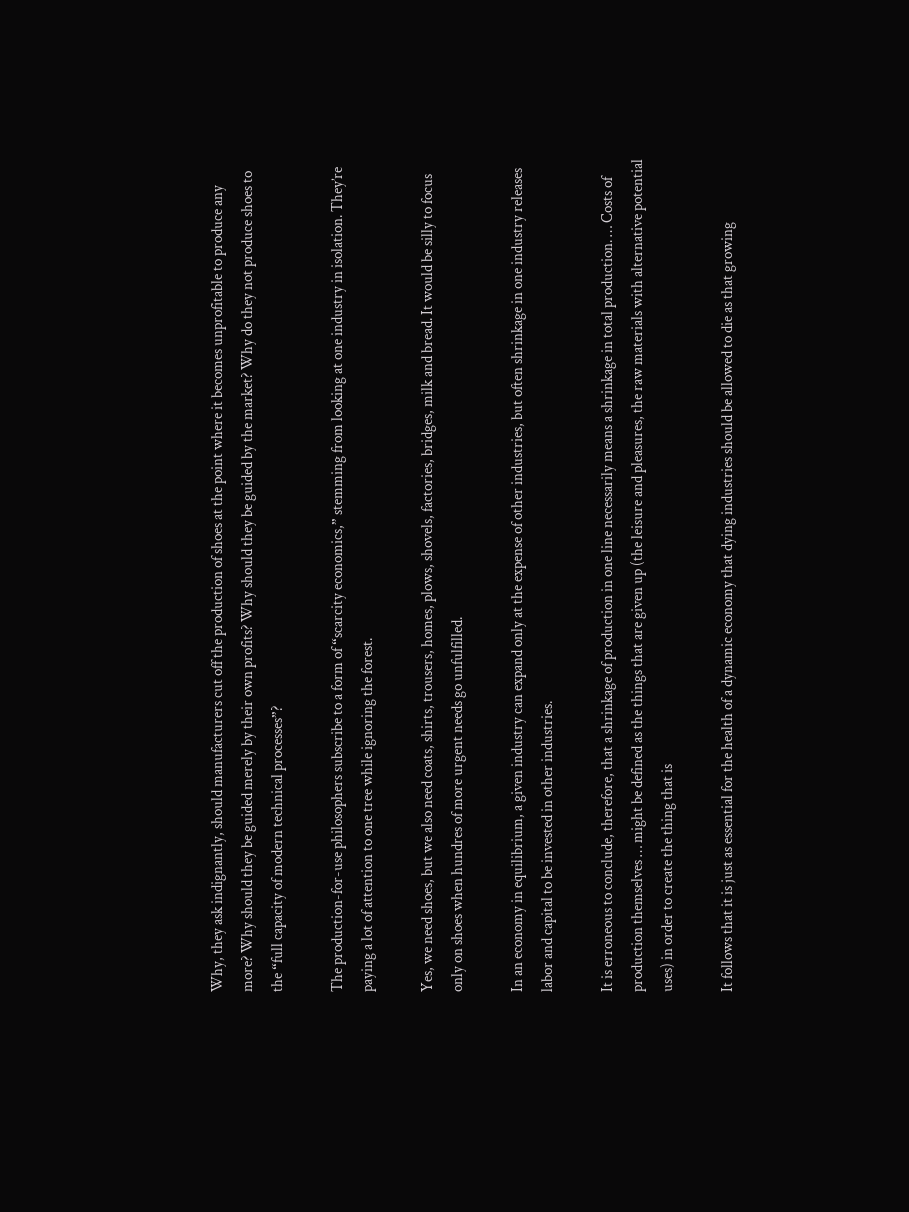Why, they ask indignantly, should manufacturers cut off the production of shoes at the point where it becomes unprofitable to produce any more? Why should they be guided merely by their own profits? Why should they be guided by the market? Why do they not produce shoes to the “full capacity of modern technical processes”?

The production-for-use philosophers subscribe to a form of “scarcity economics,” stemming from looking at one industry in isolation. They’re paying a lot of attention to one tree while ignoring the forest.

Yes, we need shoes, but we also need coats, shirts, trousers, homes, plows, shovels, factories, bridges, milk and bread. It would be silly to focus only on shoes when hundres of more urgent needs go unfulfilled.

In an economy in equilibrium, a given industry can expand only at the expense of other industries, but often shrinkage in one industry releases labor and capital to be invested in other industries.

It is erroneous to conclude, therefore, that a shrinkage of production in one line necessarily means a shrinkage in total production. … Costs of production themselves … might be defined as the things that are given up (the leisure and pleasures, the raw materials with alternative potential uses) in order to create the thing that is

It follows that it is just as essential for the health of a dynamic economy that dying industries should be allowed to die as that growing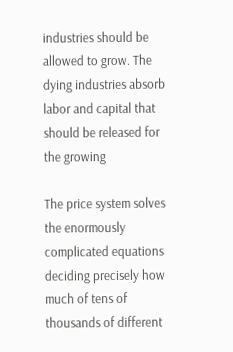industries should be allowed to grow. The dying industries absorb labor and capital that should be released for the growing

The price system solves the enormously complicated equations deciding precisely how much of tens of thousands of different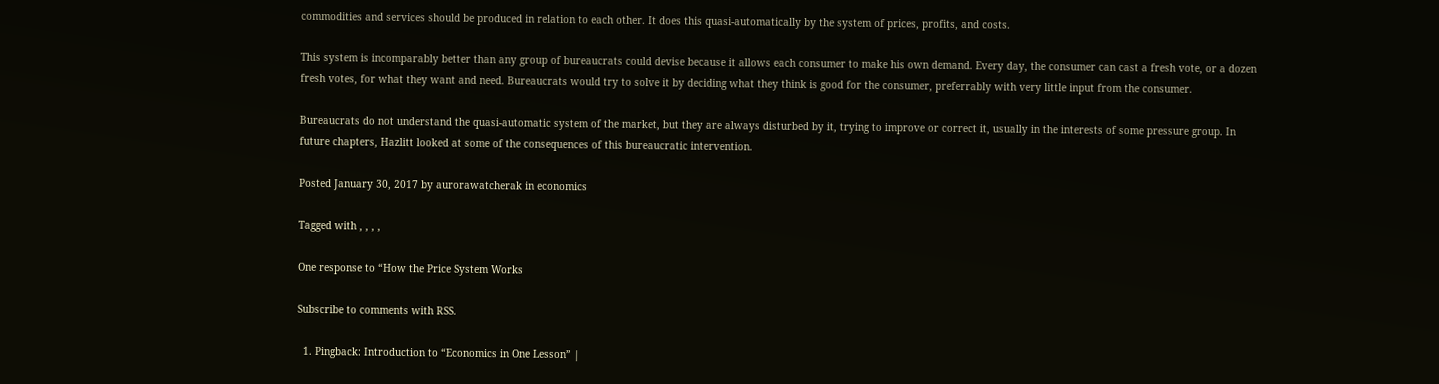commodities and services should be produced in relation to each other. It does this quasi-automatically by the system of prices, profits, and costs.

This system is incomparably better than any group of bureaucrats could devise because it allows each consumer to make his own demand. Every day, the consumer can cast a fresh vote, or a dozen fresh votes, for what they want and need. Bureaucrats would try to solve it by deciding what they think is good for the consumer, preferrably with very little input from the consumer.

Bureaucrats do not understand the quasi-automatic system of the market, but they are always disturbed by it, trying to improve or correct it, usually in the interests of some pressure group. In future chapters, Hazlitt looked at some of the consequences of this bureaucratic intervention.

Posted January 30, 2017 by aurorawatcherak in economics

Tagged with , , , ,

One response to “How the Price System Works

Subscribe to comments with RSS.

  1. Pingback: Introduction to “Economics in One Lesson” |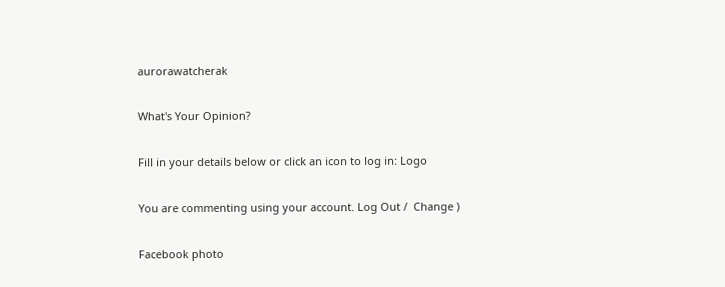aurorawatcherak

What's Your Opinion?

Fill in your details below or click an icon to log in: Logo

You are commenting using your account. Log Out /  Change )

Facebook photo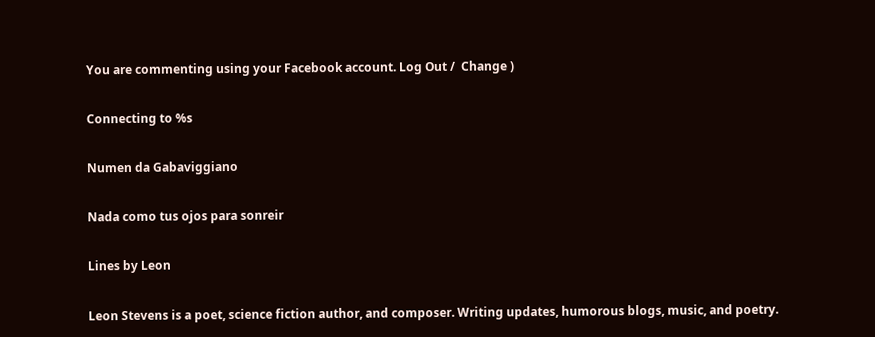You are commenting using your Facebook account. Log Out /  Change )

Connecting to %s

Numen da Gabaviggiano

Nada como tus ojos para sonreir

Lines by Leon

Leon Stevens is a poet, science fiction author, and composer. Writing updates, humorous blogs, music, and poetry.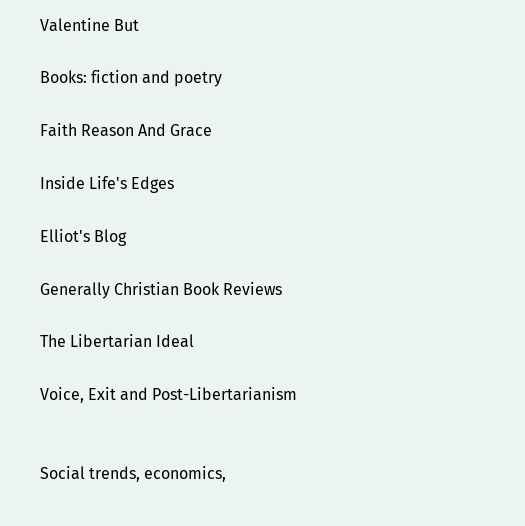Valentine But

Books: fiction and poetry

Faith Reason And Grace

Inside Life's Edges

Elliot's Blog

Generally Christian Book Reviews

The Libertarian Ideal

Voice, Exit and Post-Libertarianism


Social trends, economics,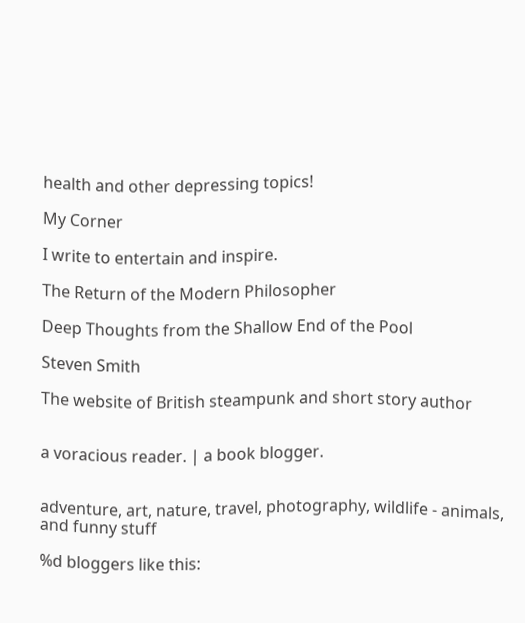health and other depressing topics!

My Corner

I write to entertain and inspire.

The Return of the Modern Philosopher

Deep Thoughts from the Shallow End of the Pool

Steven Smith

The website of British steampunk and short story author


a voracious reader. | a book blogger.


adventure, art, nature, travel, photography, wildlife - animals, and funny stuff

%d bloggers like this: